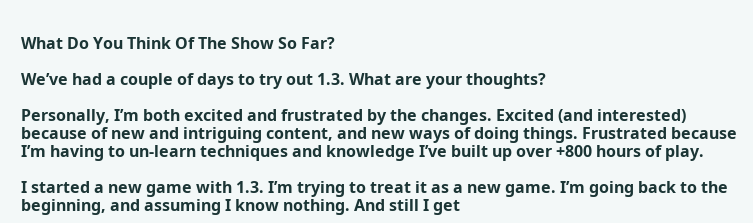What Do You Think Of The Show So Far?

We’ve had a couple of days to try out 1.3. What are your thoughts?

Personally, I’m both excited and frustrated by the changes. Excited (and interested) because of new and intriguing content, and new ways of doing things. Frustrated because I’m having to un-learn techniques and knowledge I’ve built up over +800 hours of play.

I started a new game with 1.3. I’m trying to treat it as a new game. I’m going back to the beginning, and assuming I know nothing. And still I get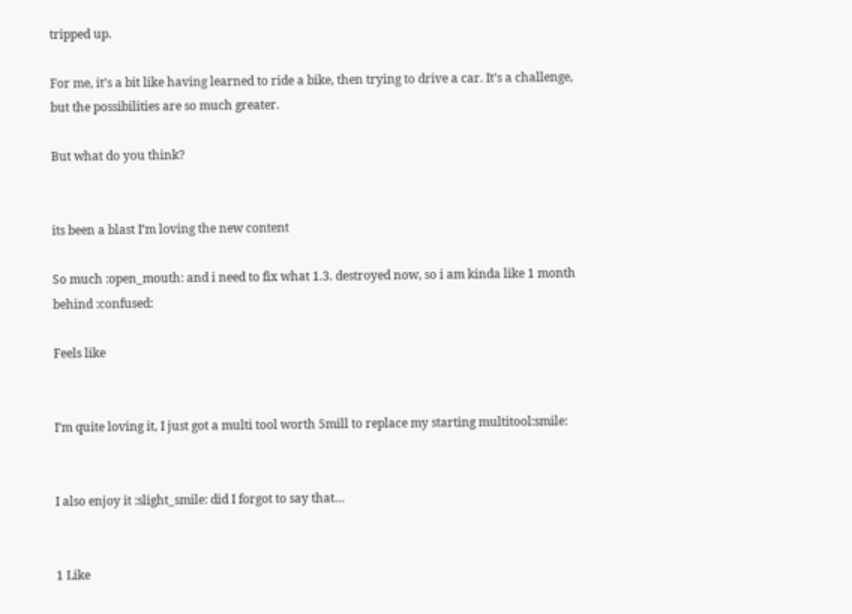tripped up.

For me, it’s a bit like having learned to ride a bike, then trying to drive a car. It’s a challenge, but the possibilities are so much greater.

But what do you think?


its been a blast I’m loving the new content

So much :open_mouth: and i need to fix what 1.3. destroyed now, so i am kinda like 1 month behind :confused:

Feels like


I’m quite loving it, I just got a multi tool worth 5mill to replace my starting multitool:smile:


I also enjoy it :slight_smile: did I forgot to say that…


1 Like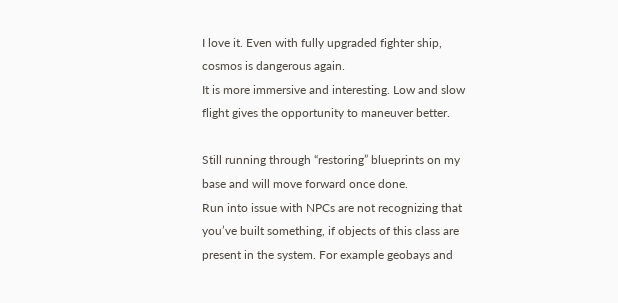I love it. Even with fully upgraded fighter ship, cosmos is dangerous again.
It is more immersive and interesting. Low and slow flight gives the opportunity to maneuver better.

Still running through “restoring” blueprints on my base and will move forward once done.
Run into issue with NPCs are not recognizing that you’ve built something, if objects of this class are present in the system. For example geobays and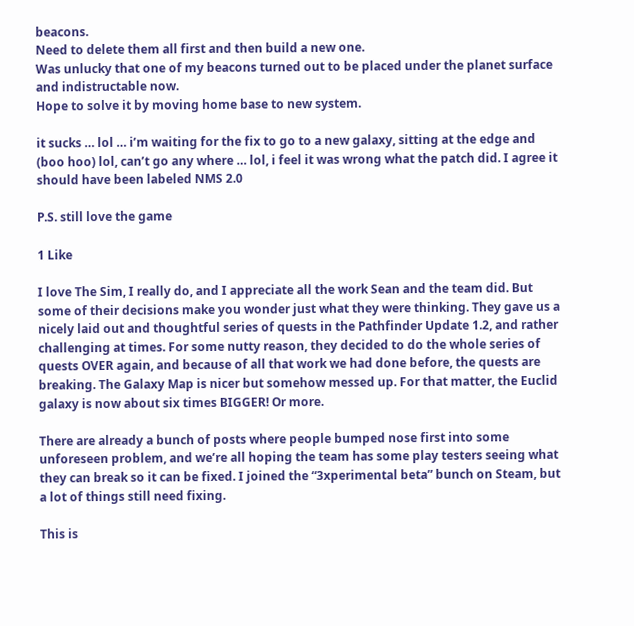beacons.
Need to delete them all first and then build a new one.
Was unlucky that one of my beacons turned out to be placed under the planet surface and indistructable now.
Hope to solve it by moving home base to new system.

it sucks … lol … i’m waiting for the fix to go to a new galaxy, sitting at the edge and (boo hoo) lol, can’t go any where … lol, i feel it was wrong what the patch did. I agree it should have been labeled NMS 2.0

P.S. still love the game

1 Like

I love The Sim, I really do, and I appreciate all the work Sean and the team did. But some of their decisions make you wonder just what they were thinking. They gave us a nicely laid out and thoughtful series of quests in the Pathfinder Update 1.2, and rather challenging at times. For some nutty reason, they decided to do the whole series of quests OVER again, and because of all that work we had done before, the quests are breaking. The Galaxy Map is nicer but somehow messed up. For that matter, the Euclid galaxy is now about six times BIGGER! Or more.

There are already a bunch of posts where people bumped nose first into some unforeseen problem, and we’re all hoping the team has some play testers seeing what they can break so it can be fixed. I joined the “3xperimental beta” bunch on Steam, but a lot of things still need fixing.

This is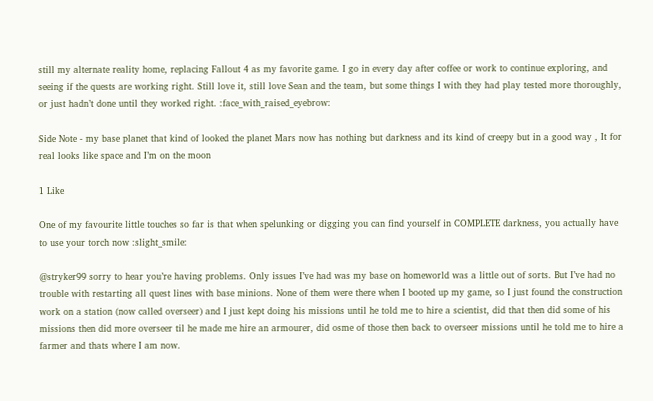still my alternate reality home, replacing Fallout 4 as my favorite game. I go in every day after coffee or work to continue exploring, and seeing if the quests are working right. Still love it, still love Sean and the team, but some things I with they had play tested more thoroughly, or just hadn’t done until they worked right. :face_with_raised_eyebrow:

Side Note - my base planet that kind of looked the planet Mars now has nothing but darkness and its kind of creepy but in a good way , It for real looks like space and I’m on the moon

1 Like

One of my favourite little touches so far is that when spelunking or digging you can find yourself in COMPLETE darkness, you actually have to use your torch now :slight_smile:

@stryker99 sorry to hear you’re having problems. Only issues I’ve had was my base on homeworld was a little out of sorts. But I’ve had no trouble with restarting all quest lines with base minions. None of them were there when I booted up my game, so I just found the construction work on a station (now called overseer) and I just kept doing his missions until he told me to hire a scientist, did that then did some of his missions then did more overseer til he made me hire an armourer, did osme of those then back to overseer missions until he told me to hire a farmer and thats where I am now.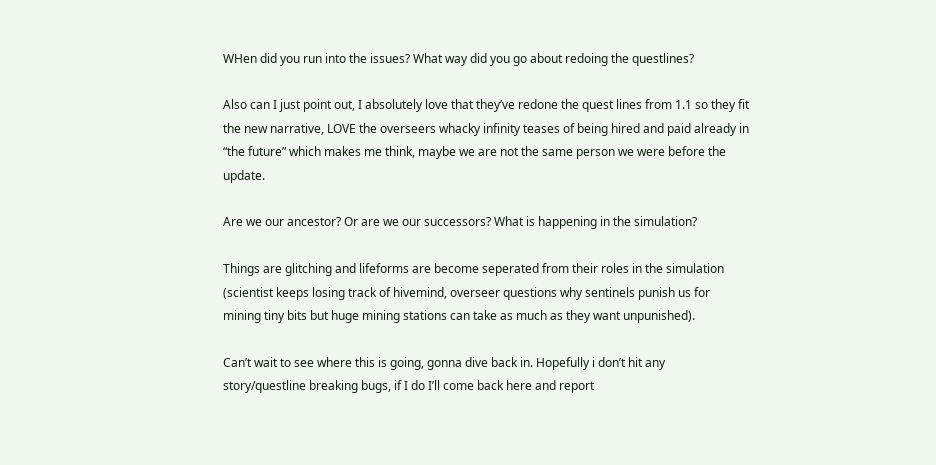WHen did you run into the issues? What way did you go about redoing the questlines?

Also can I just point out, I absolutely love that they’ve redone the quest lines from 1.1 so they fit the new narrative, LOVE the overseers whacky infinity teases of being hired and paid already in “the future” which makes me think, maybe we are not the same person we were before the update.

Are we our ancestor? Or are we our successors? What is happening in the simulation?

Things are glitching and lifeforms are become seperated from their roles in the simulation (scientist keeps losing track of hivemind, overseer questions why sentinels punish us for mining tiny bits but huge mining stations can take as much as they want unpunished).

Can’t wait to see where this is going, gonna dive back in. Hopefully i don’t hit any story/questline breaking bugs, if I do I’ll come back here and report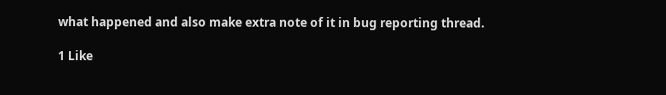what happened and also make extra note of it in bug reporting thread.

1 Like